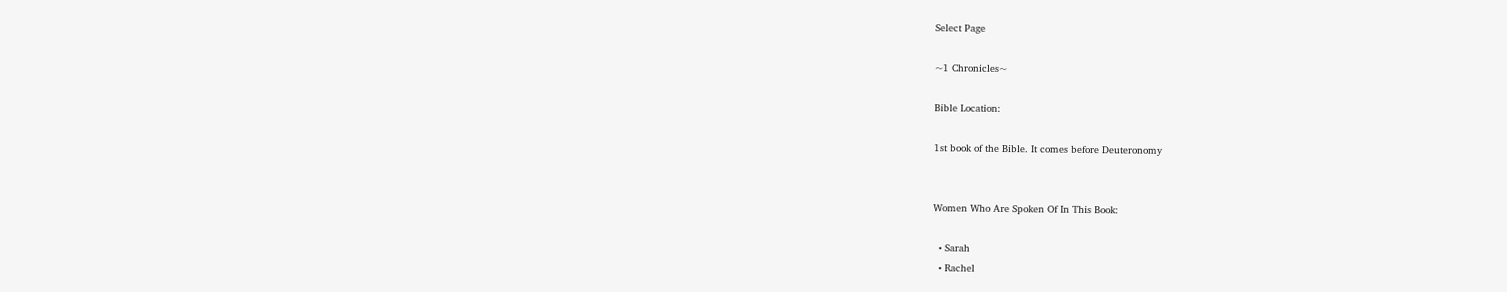Select Page

~1 Chronicles~

Bible Location:

1st book of the Bible. It comes before Deuteronomy


Women Who Are Spoken Of In This Book:

  • Sarah
  • Rachel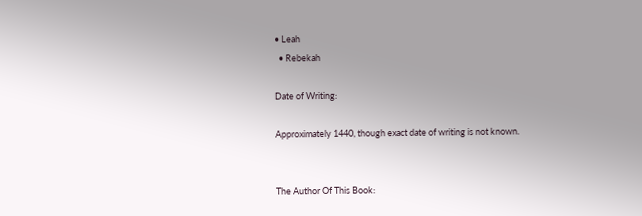• Leah
  • Rebekah

Date of Writing:

Approximately 1440, though exact date of writing is not known.


The Author Of This Book: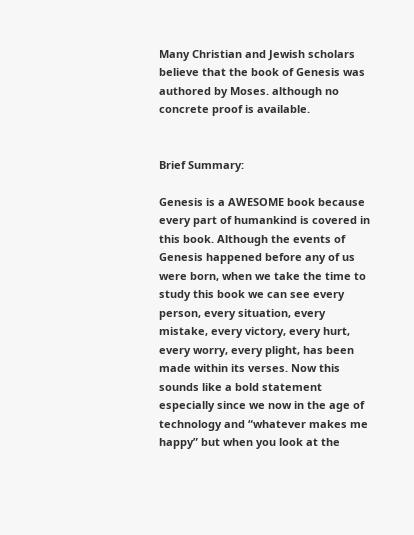Many Christian and Jewish scholars believe that the book of Genesis was authored by Moses. although no concrete proof is available.


Brief Summary:

Genesis is a AWESOME book because every part of humankind is covered in this book. Although the events of Genesis happened before any of us were born, when we take the time to study this book we can see every person, every situation, every mistake, every victory, every hurt, every worry, every plight, has been made within its verses. Now this sounds like a bold statement especially since we now in the age of technology and “whatever makes me happy” but when you look at the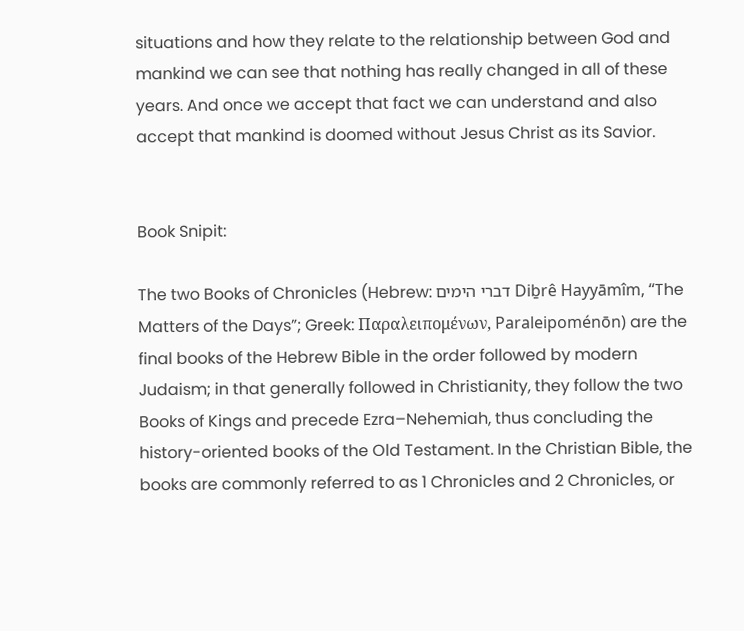situations and how they relate to the relationship between God and mankind we can see that nothing has really changed in all of these years. And once we accept that fact we can understand and also accept that mankind is doomed without Jesus Christ as its Savior.


Book Snipit:

The two Books of Chronicles (Hebrew: דברי הימים Diḇrê Hayyāmîm, “The Matters of the Days”; Greek: Παραλειπομένων, Paraleipoménōn) are the final books of the Hebrew Bible in the order followed by modern Judaism; in that generally followed in Christianity, they follow the two Books of Kings and precede Ezra–Nehemiah, thus concluding the history-oriented books of the Old Testament. In the Christian Bible, the books are commonly referred to as 1 Chronicles and 2 Chronicles, or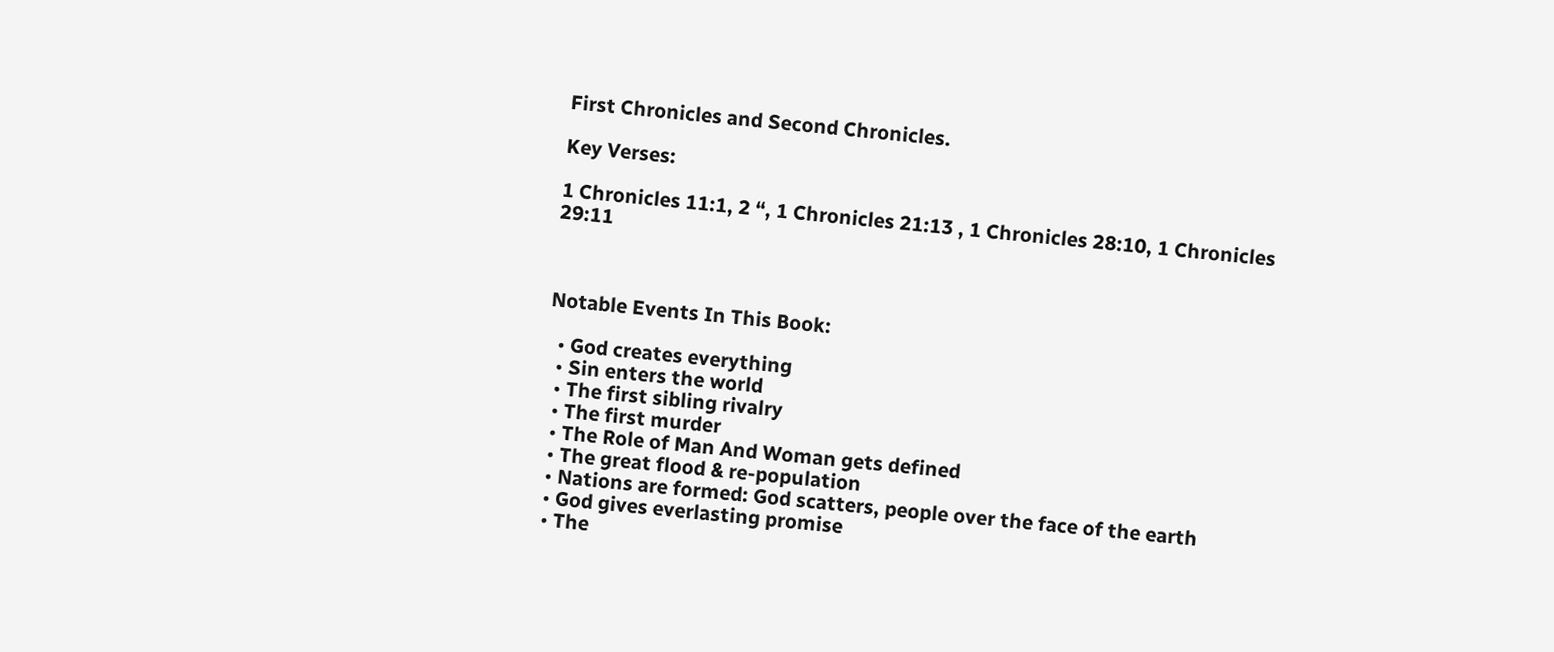First Chronicles and Second Chronicles.

Key Verses:

1 Chronicles 11:1, 2 “, 1 Chronicles 21:13 , 1 Chronicles 28:10, 1 Chronicles 29:11



Notable Events In This Book:

  • God creates everything
  • Sin enters the world
  • The first sibling rivalry
  • The first murder
  • The Role of Man And Woman gets defined
  • The great flood & re-population
  • Nations are formed: God scatters, people over the face of the earth
  • God gives everlasting promise
  • The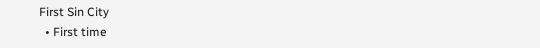First Sin City
  • First time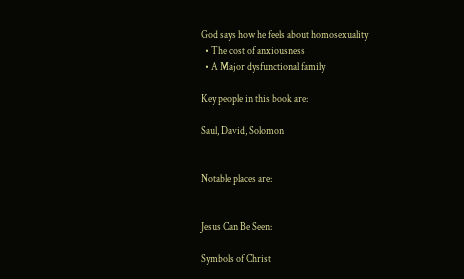God says how he feels about homosexuality
  • The cost of anxiousness
  • A Major dysfunctional family

Key people in this book are:

Saul, David, Solomon


Notable places are:


Jesus Can Be Seen:

Symbols of Christ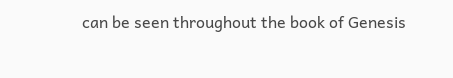can be seen throughout the book of Genesis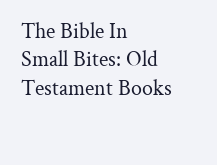The Bible In Small Bites: Old Testament Books